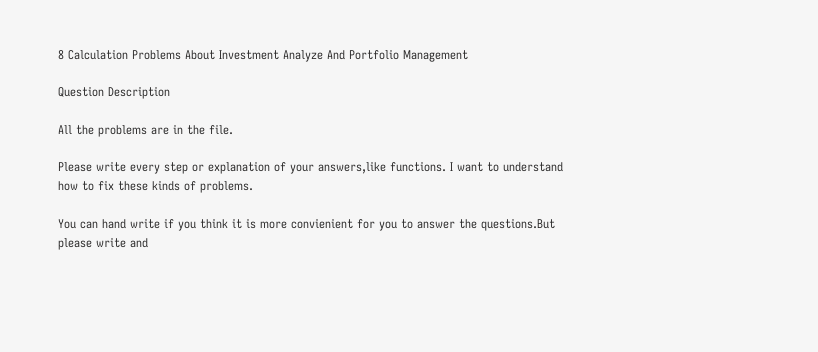8 Calculation Problems About Investment Analyze And Portfolio Management

Question Description

All the problems are in the file.

Please write every step or explanation of your answers,like functions. I want to understand how to fix these kinds of problems.

You can hand write if you think it is more convienient for you to answer the questions.But please write and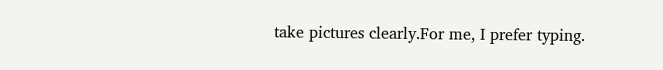take pictures clearly.For me, I prefer typing.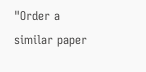"Order a similar paper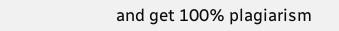and get 100% plagiarism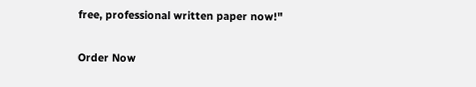free, professional written paper now!"

Order Now